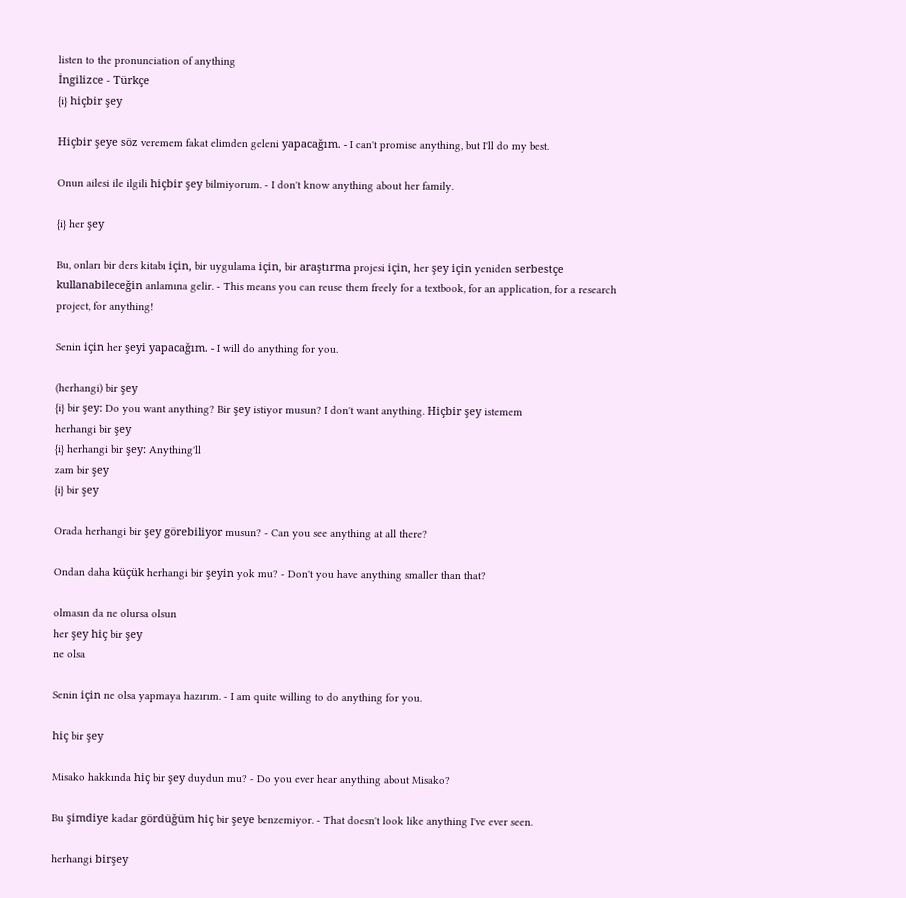listen to the pronunciation of anything
İngilizce - Türkçe
{i} hiçbir şey

Hiçbir şeye söz veremem fakat elimden geleni yapacağım. - I can't promise anything, but I'll do my best.

Onun ailesi ile ilgili hiçbir şey bilmiyorum. - I don't know anything about her family.

{i} her şey

Bu, onları bir ders kitabı için, bir uygulama için, bir araştırma projesi için, her şey için yeniden serbestçe kullanabileceğin anlamına gelir. - This means you can reuse them freely for a textbook, for an application, for a research project, for anything!

Senin için her şeyi yapacağım. - I will do anything for you.

(herhangi) bir şey
{i} bir şey: Do you want anything? Bir şey istiyor musun? I don't want anything. Hiçbir şey istemem
herhangi bir şey
{i} herhangi bir şey: Anything'll
zam bir şey
{i} bir şey

Orada herhangi bir şey görebiliyor musun? - Can you see anything at all there?

Ondan daha küçük herhangi bir şeyin yok mu? - Don't you have anything smaller than that?

olmasın da ne olursa olsun
her şey hiç bir şey
ne olsa

Senin için ne olsa yapmaya hazırım. - I am quite willing to do anything for you.

hiç bir şey

Misako hakkında hiç bir şey duydun mu? - Do you ever hear anything about Misako?

Bu şimdiye kadar gördüğüm hiç bir şeye benzemiyor. - That doesn't look like anything I've ever seen.

herhangi birşey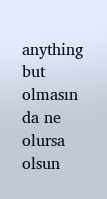anything but
olmasın da ne olursa olsun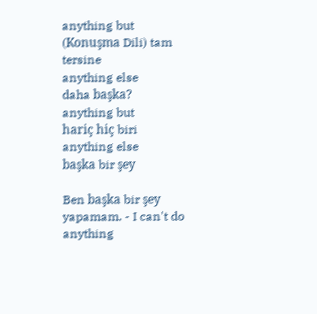anything but
(Konuşma Dili) tam tersine
anything else
daha başka?
anything but
hariç hiç biri
anything else
başka bir şey

Ben başka bir şey yapamam. - I can't do anything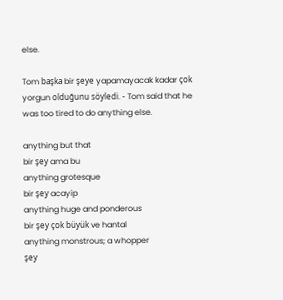else.

Tom başka bir şeye yapamayacak kadar çok yorgun olduğunu söyledi. - Tom said that he was too tired to do anything else.

anything but that
bir şey ama bu
anything grotesque
bir şey acayip
anything huge and ponderous
bir şey çok büyük ve hantal
anything monstrous; a whopper
şey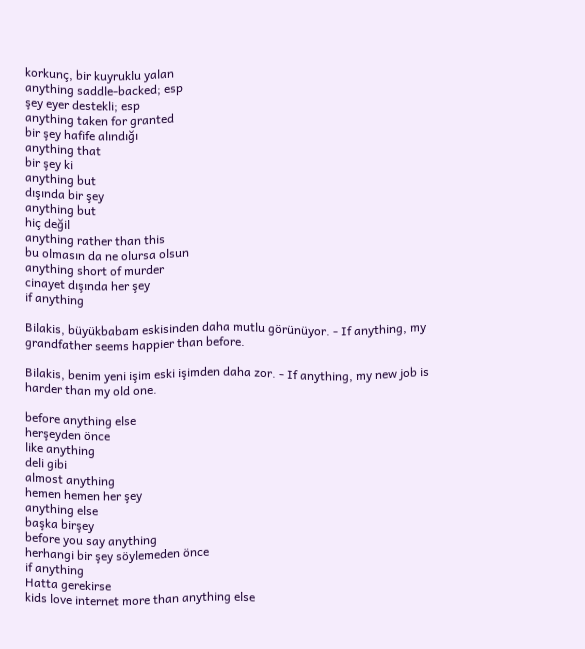korkunç, bir kuyruklu yalan
anything saddle-backed; esp
şey eyer destekli; esp
anything taken for granted
bir şey hafife alındığı
anything that
bir şey ki
anything but
dışında bir şey
anything but
hiç değil
anything rather than this
bu olmasın da ne olursa olsun
anything short of murder
cinayet dışında her şey
if anything

Bilakis, büyükbabam eskisinden daha mutlu görünüyor. - If anything, my grandfather seems happier than before.

Bilakis, benim yeni işim eski işimden daha zor. - If anything, my new job is harder than my old one.

before anything else
herşeyden önce
like anything
deli gibi
almost anything
hemen hemen her şey
anything else
başka birşey
before you say anything
herhangi bir şey söylemeden önce
if anything
Hatta gerekirse
kids love internet more than anything else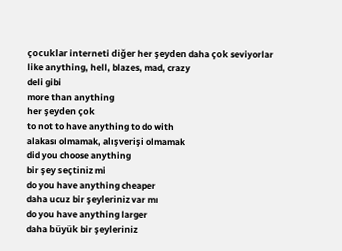çocuklar interneti diğer her şeyden daha çok seviyorlar
like anything, hell, blazes, mad, crazy
deli gibi
more than anything
her şeyden çok
to not to have anything to do with
alakası olmamak, alışverişi olmamak
did you choose anything
bir şey seçtiniz mi
do you have anything cheaper
daha ucuz bir şeyleriniz var mı
do you have anything larger
daha büyük bir şeyleriniz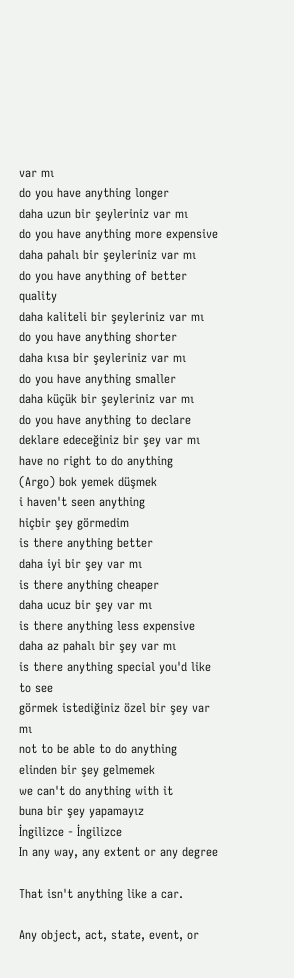var mı
do you have anything longer
daha uzun bir şeyleriniz var mı
do you have anything more expensive
daha pahalı bir şeyleriniz var mı
do you have anything of better quality
daha kaliteli bir şeyleriniz var mı
do you have anything shorter
daha kısa bir şeyleriniz var mı
do you have anything smaller
daha küçük bir şeyleriniz var mı
do you have anything to declare
deklare edeceğiniz bir şey var mı
have no right to do anything
(Argo) bok yemek düşmek
i haven't seen anything
hiçbir şey görmedim
is there anything better
daha iyi bir şey var mı
is there anything cheaper
daha ucuz bir şey var mı
is there anything less expensive
daha az pahalı bir şey var mı
is there anything special you'd like to see
görmek istediğiniz özel bir şey var mı
not to be able to do anything
elinden bir şey gelmemek
we can't do anything with it
buna bir şey yapamayız
İngilizce - İngilizce
In any way, any extent or any degree

That isn't anything like a car.

Any object, act, state, event, or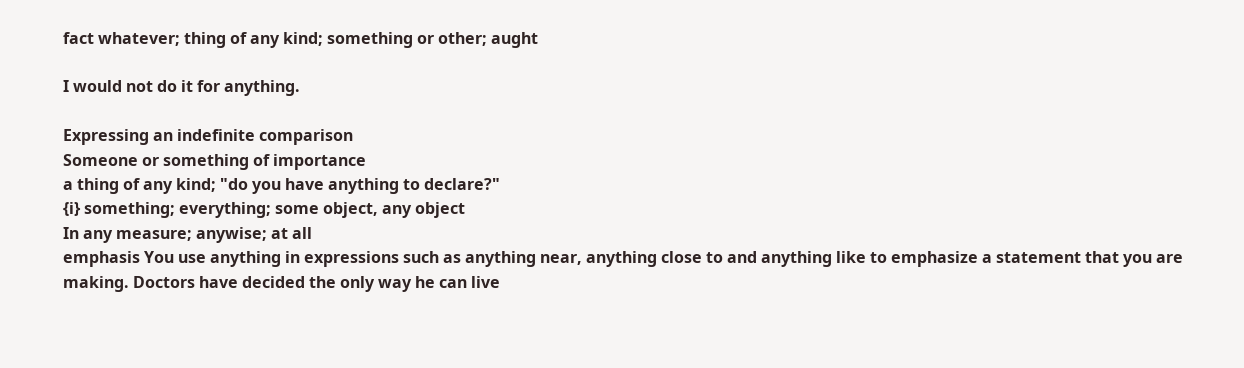fact whatever; thing of any kind; something or other; aught

I would not do it for anything.

Expressing an indefinite comparison
Someone or something of importance
a thing of any kind; "do you have anything to declare?"
{i} something; everything; some object, any object
In any measure; anywise; at all
emphasis You use anything in expressions such as anything near, anything close to and anything like to emphasize a statement that you are making. Doctors have decided the only way he can live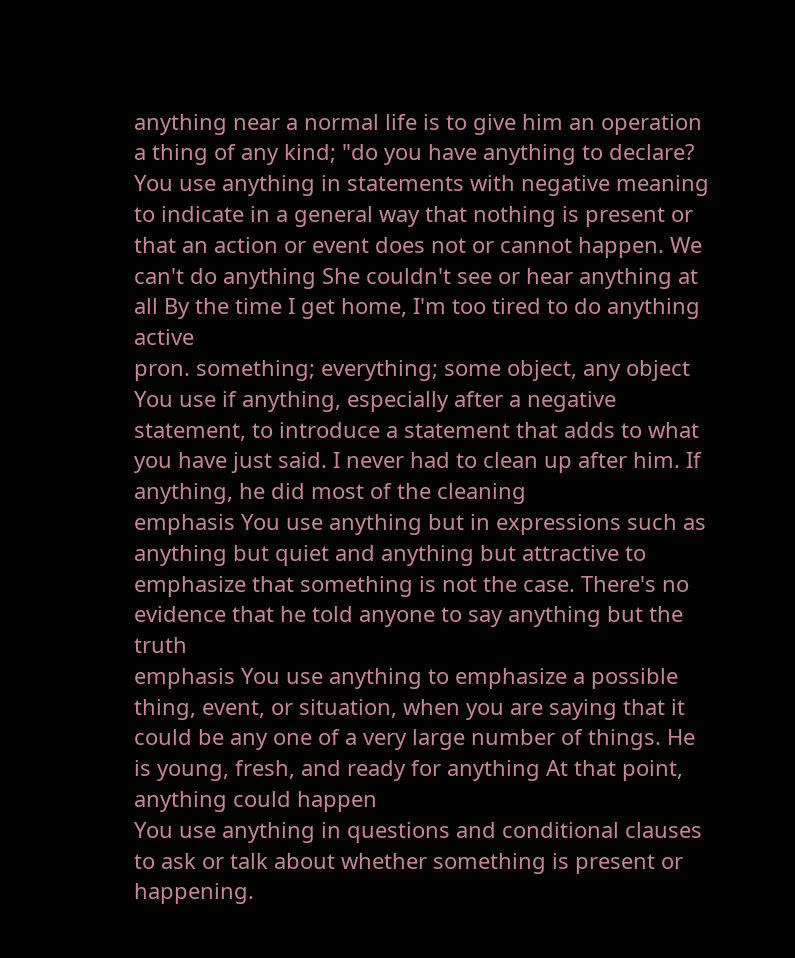anything near a normal life is to give him an operation
a thing of any kind; "do you have anything to declare?
You use anything in statements with negative meaning to indicate in a general way that nothing is present or that an action or event does not or cannot happen. We can't do anything She couldn't see or hear anything at all By the time I get home, I'm too tired to do anything active
pron. something; everything; some object, any object
You use if anything, especially after a negative statement, to introduce a statement that adds to what you have just said. I never had to clean up after him. If anything, he did most of the cleaning
emphasis You use anything but in expressions such as anything but quiet and anything but attractive to emphasize that something is not the case. There's no evidence that he told anyone to say anything but the truth
emphasis You use anything to emphasize a possible thing, event, or situation, when you are saying that it could be any one of a very large number of things. He is young, fresh, and ready for anything At that point, anything could happen
You use anything in questions and conditional clauses to ask or talk about whether something is present or happening.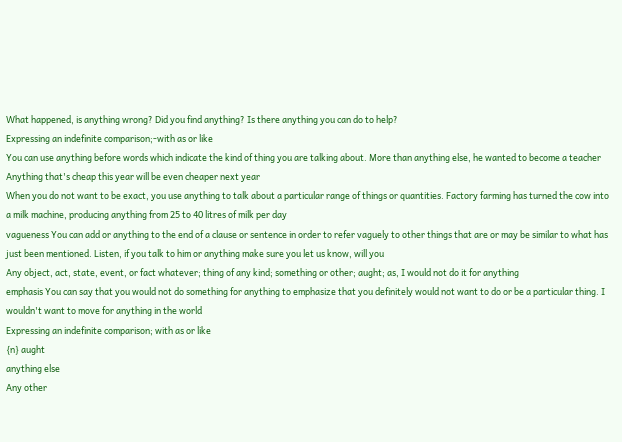What happened, is anything wrong? Did you find anything? Is there anything you can do to help?
Expressing an indefinite comparison;-with as or like
You can use anything before words which indicate the kind of thing you are talking about. More than anything else, he wanted to become a teacher Anything that's cheap this year will be even cheaper next year
When you do not want to be exact, you use anything to talk about a particular range of things or quantities. Factory farming has turned the cow into a milk machine, producing anything from 25 to 40 litres of milk per day
vagueness You can add or anything to the end of a clause or sentence in order to refer vaguely to other things that are or may be similar to what has just been mentioned. Listen, if you talk to him or anything make sure you let us know, will you
Any object, act, state, event, or fact whatever; thing of any kind; something or other; aught; as, I would not do it for anything
emphasis You can say that you would not do something for anything to emphasize that you definitely would not want to do or be a particular thing. I wouldn't want to move for anything in the world
Expressing an indefinite comparison; with as or like
{n} aught
anything else
Any other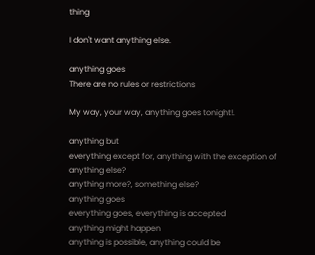thing

I don't want anything else.

anything goes
There are no rules or restrictions

My way, your way, anything goes tonight!.

anything but
everything except for, anything with the exception of
anything else?
anything more?, something else?
anything goes
everything goes, everything is accepted
anything might happen
anything is possible, anything could be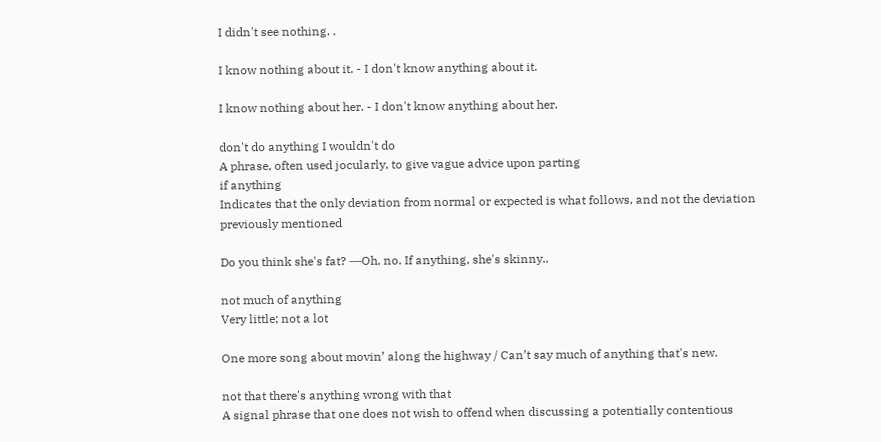I didn't see nothing. .

I know nothing about it. - I don't know anything about it.

I know nothing about her. - I don't know anything about her.

don't do anything I wouldn't do
A phrase, often used jocularly, to give vague advice upon parting
if anything
Indicates that the only deviation from normal or expected is what follows, and not the deviation previously mentioned

Do you think she's fat? ―Oh, no. If anything, she's skinny..

not much of anything
Very little; not a lot

One more song about movin’ along the highway / Can’t say much of anything that's new.

not that there's anything wrong with that
A signal phrase that one does not wish to offend when discussing a potentially contentious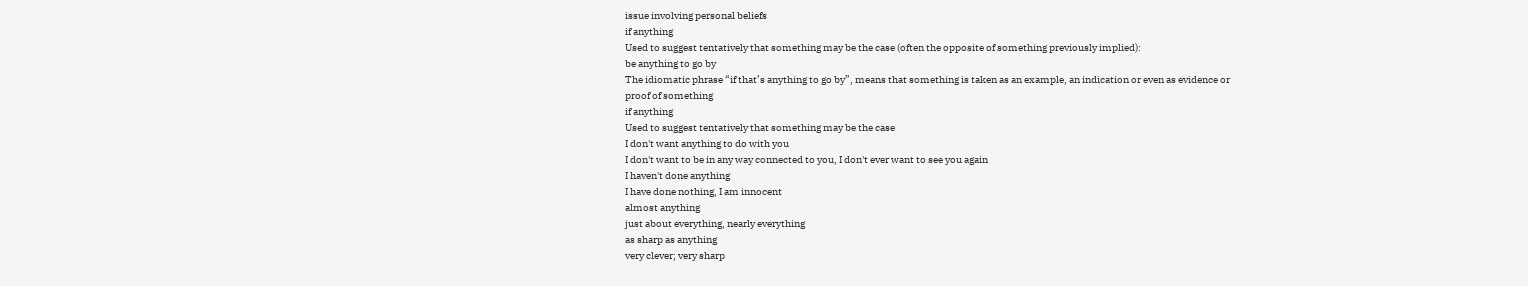issue involving personal beliefs
if anything
Used to suggest tentatively that something may be the case (often the opposite of something previously implied):
be anything to go by
The idiomatic phrase “if that’s anything to go by”, means that something is taken as an example, an indication or even as evidence or proof of something
if anything
Used to suggest tentatively that something may be the case
I don't want anything to do with you
I don't want to be in any way connected to you, I don't ever want to see you again
I haven't done anything
I have done nothing, I am innocent
almost anything
just about everything, nearly everything
as sharp as anything
very clever; very sharp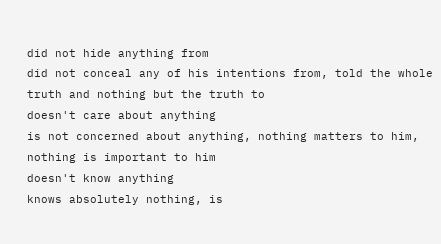did not hide anything from
did not conceal any of his intentions from, told the whole truth and nothing but the truth to
doesn't care about anything
is not concerned about anything, nothing matters to him, nothing is important to him
doesn't know anything
knows absolutely nothing, is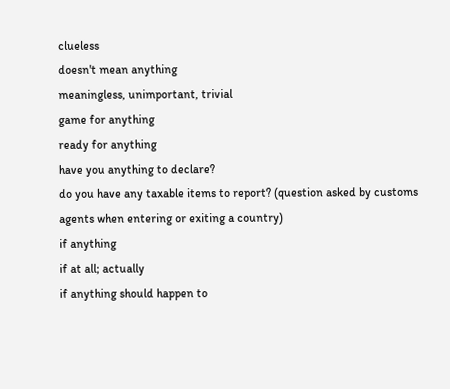clueless
doesn't mean anything
meaningless, unimportant, trivial
game for anything
ready for anything
have you anything to declare?
do you have any taxable items to report? (question asked by customs agents when entering or exiting a country)
if anything
if at all; actually
if anything should happen to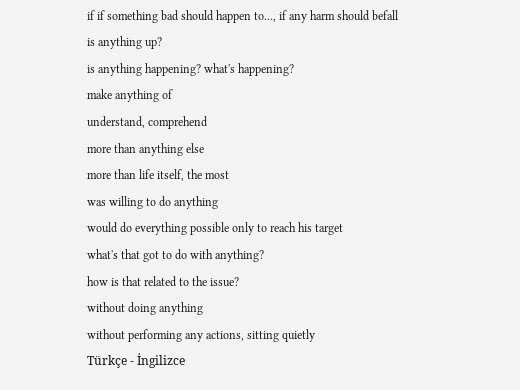if if something bad should happen to..., if any harm should befall
is anything up?
is anything happening? what's happening?
make anything of
understand, comprehend
more than anything else
more than life itself, the most
was willing to do anything
would do everything possible only to reach his target
what's that got to do with anything?
how is that related to the issue?
without doing anything
without performing any actions, sitting quietly
Türkçe - İngilizce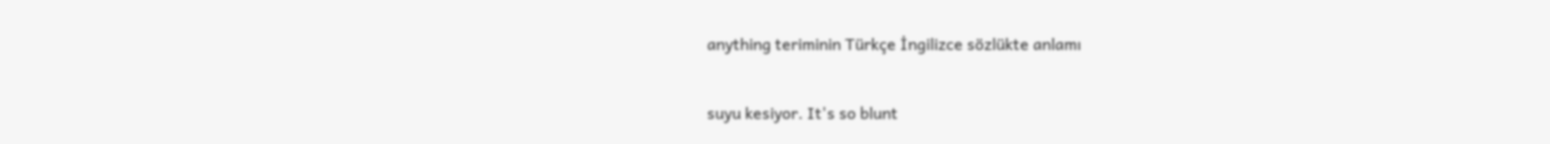anything teriminin Türkçe İngilizce sözlükte anlamı

suyu kesiyor. It's so blunt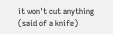it won't cut anything
(said of a knife)